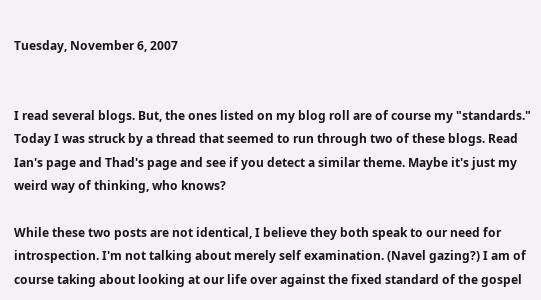Tuesday, November 6, 2007


I read several blogs. But, the ones listed on my blog roll are of course my "standards." Today I was struck by a thread that seemed to run through two of these blogs. Read Ian's page and Thad's page and see if you detect a similar theme. Maybe it's just my weird way of thinking, who knows?

While these two posts are not identical, I believe they both speak to our need for introspection. I'm not talking about merely self examination. (Navel gazing?) I am of course taking about looking at our life over against the fixed standard of the gospel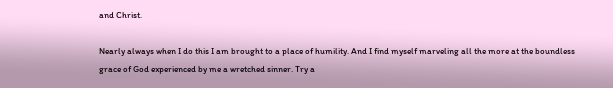and Christ.

Nearly always when I do this I am brought to a place of humility. And I find myself marveling all the more at the boundless grace of God experienced by me a wretched sinner. Try a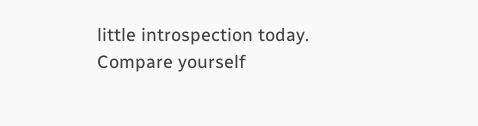little introspection today. Compare yourself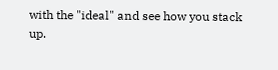with the "ideal" and see how you stack up.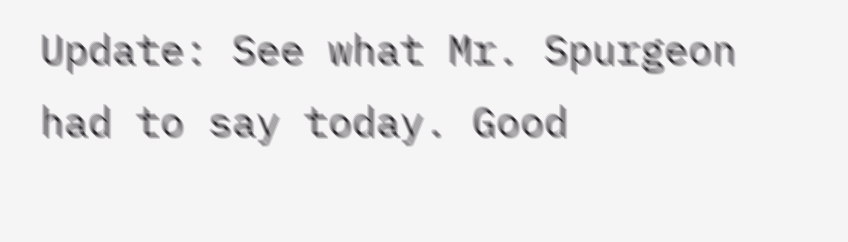Update: See what Mr. Spurgeon had to say today. Good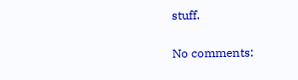stuff.

No comments: